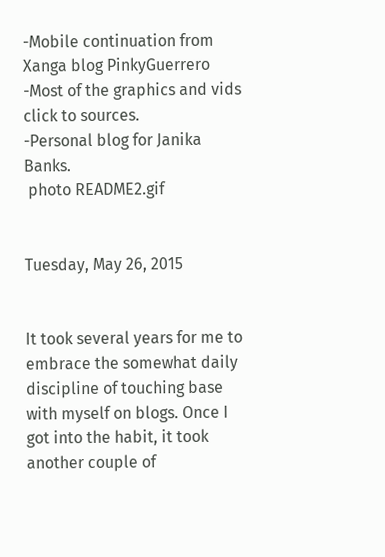-Mobile continuation from Xanga blog PinkyGuerrero
-Most of the graphics and vids click to sources.
-Personal blog for Janika Banks.
 photo README2.gif


Tuesday, May 26, 2015


It took several years for me to embrace the somewhat daily discipline of touching base with myself on blogs. Once I got into the habit, it took another couple of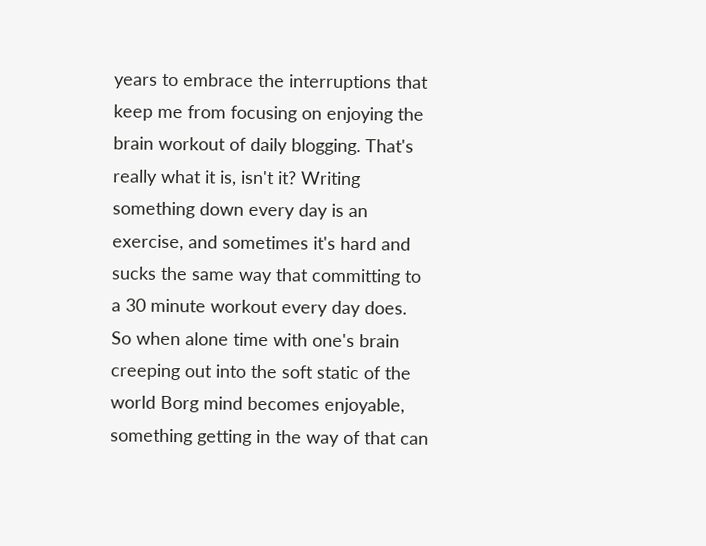years to embrace the interruptions that keep me from focusing on enjoying the brain workout of daily blogging. That's really what it is, isn't it? Writing something down every day is an exercise, and sometimes it's hard and sucks the same way that committing to a 30 minute workout every day does. So when alone time with one's brain creeping out into the soft static of the world Borg mind becomes enjoyable, something getting in the way of that can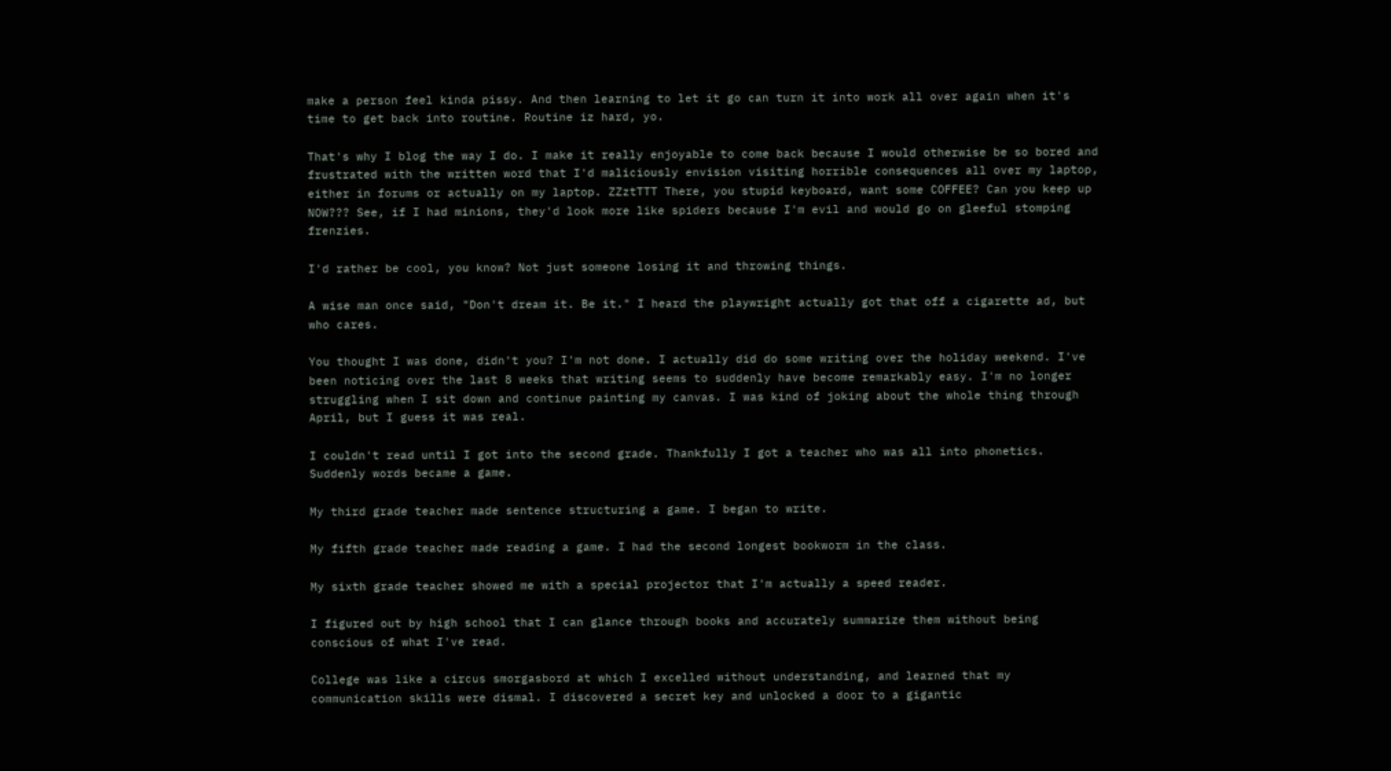make a person feel kinda pissy. And then learning to let it go can turn it into work all over again when it's time to get back into routine. Routine iz hard, yo.

That's why I blog the way I do. I make it really enjoyable to come back because I would otherwise be so bored and frustrated with the written word that I'd maliciously envision visiting horrible consequences all over my laptop, either in forums or actually on my laptop. ZZztTTT There, you stupid keyboard, want some COFFEE? Can you keep up NOW??? See, if I had minions, they'd look more like spiders because I'm evil and would go on gleeful stomping frenzies.

I'd rather be cool, you know? Not just someone losing it and throwing things.

A wise man once said, "Don't dream it. Be it." I heard the playwright actually got that off a cigarette ad, but who cares.

You thought I was done, didn't you? I'm not done. I actually did do some writing over the holiday weekend. I've been noticing over the last 8 weeks that writing seems to suddenly have become remarkably easy. I'm no longer struggling when I sit down and continue painting my canvas. I was kind of joking about the whole thing through April, but I guess it was real.

I couldn't read until I got into the second grade. Thankfully I got a teacher who was all into phonetics. Suddenly words became a game.

My third grade teacher made sentence structuring a game. I began to write.

My fifth grade teacher made reading a game. I had the second longest bookworm in the class.

My sixth grade teacher showed me with a special projector that I'm actually a speed reader.

I figured out by high school that I can glance through books and accurately summarize them without being conscious of what I've read.

College was like a circus smorgasbord at which I excelled without understanding, and learned that my communication skills were dismal. I discovered a secret key and unlocked a door to a gigantic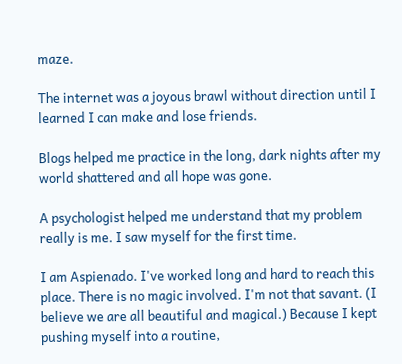maze.

The internet was a joyous brawl without direction until I learned I can make and lose friends.

Blogs helped me practice in the long, dark nights after my world shattered and all hope was gone.

A psychologist helped me understand that my problem really is me. I saw myself for the first time.

I am Aspienado. I've worked long and hard to reach this place. There is no magic involved. I'm not that savant. (I believe we are all beautiful and magical.) Because I kept pushing myself into a routine,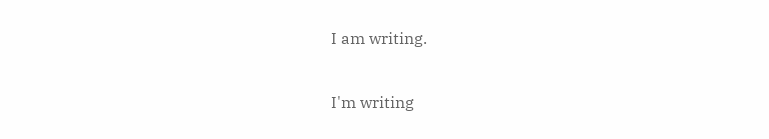I am writing.

I'm writing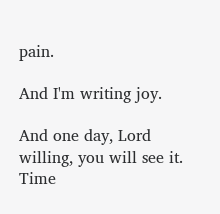pain.

And I'm writing joy.

And one day, Lord willing, you will see it. Time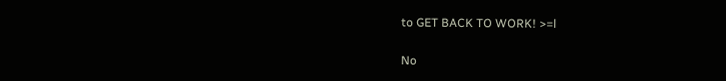to GET BACK TO WORK! >=l

No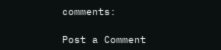comments:

Post a Comment